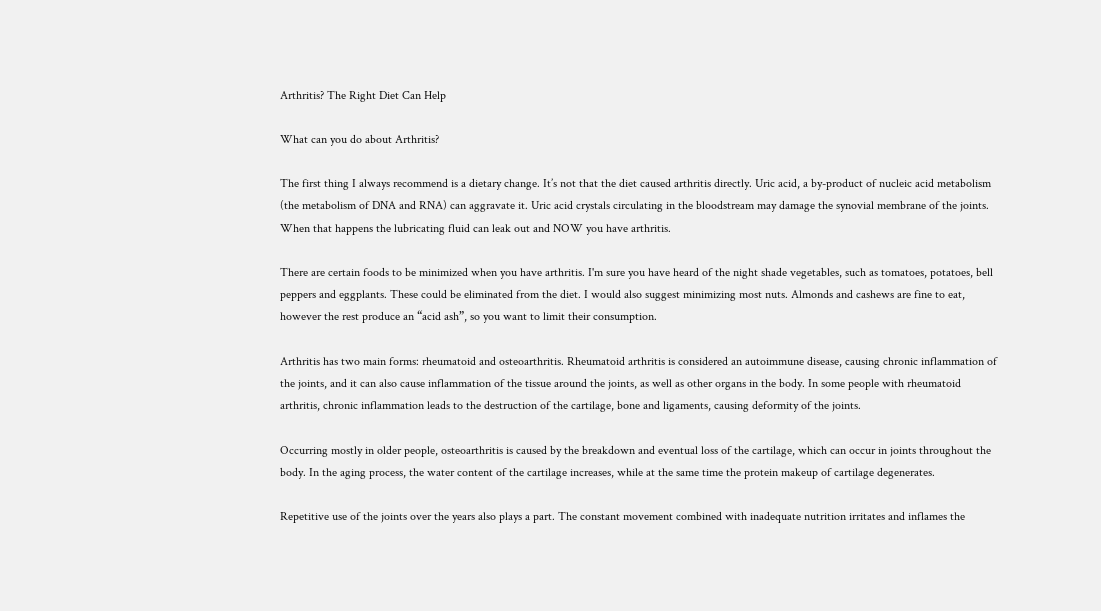Arthritis? The Right Diet Can Help

What can you do about Arthritis?

The first thing I always recommend is a dietary change. It’s not that the diet caused arthritis directly. Uric acid, a by-product of nucleic acid metabolism (the metabolism of DNA and RNA) can aggravate it. Uric acid crystals circulating in the bloodstream may damage the synovial membrane of the joints. When that happens the lubricating fluid can leak out and NOW you have arthritis.

There are certain foods to be minimized when you have arthritis. I'm sure you have heard of the night shade vegetables, such as tomatoes, potatoes, bell peppers and eggplants. These could be eliminated from the diet. I would also suggest minimizing most nuts. Almonds and cashews are fine to eat, however the rest produce an “acid ash”, so you want to limit their consumption.

Arthritis has two main forms: rheumatoid and osteoarthritis. Rheumatoid arthritis is considered an autoimmune disease, causing chronic inflammation of the joints, and it can also cause inflammation of the tissue around the joints, as well as other organs in the body. In some people with rheumatoid arthritis, chronic inflammation leads to the destruction of the cartilage, bone and ligaments, causing deformity of the joints.

Occurring mostly in older people, osteoarthritis is caused by the breakdown and eventual loss of the cartilage, which can occur in joints throughout the body. In the aging process, the water content of the cartilage increases, while at the same time the protein makeup of cartilage degenerates.

Repetitive use of the joints over the years also plays a part. The constant movement combined with inadequate nutrition irritates and inflames the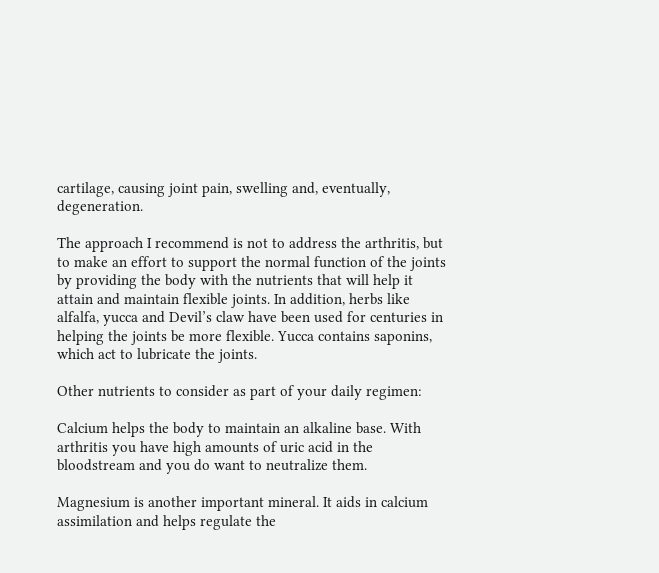cartilage, causing joint pain, swelling and, eventually, degeneration.

The approach I recommend is not to address the arthritis, but to make an effort to support the normal function of the joints by providing the body with the nutrients that will help it attain and maintain flexible joints. In addition, herbs like alfalfa, yucca and Devil’s claw have been used for centuries in helping the joints be more flexible. Yucca contains saponins, which act to lubricate the joints.

Other nutrients to consider as part of your daily regimen:

Calcium helps the body to maintain an alkaline base. With arthritis you have high amounts of uric acid in the bloodstream and you do want to neutralize them.

Magnesium is another important mineral. It aids in calcium assimilation and helps regulate the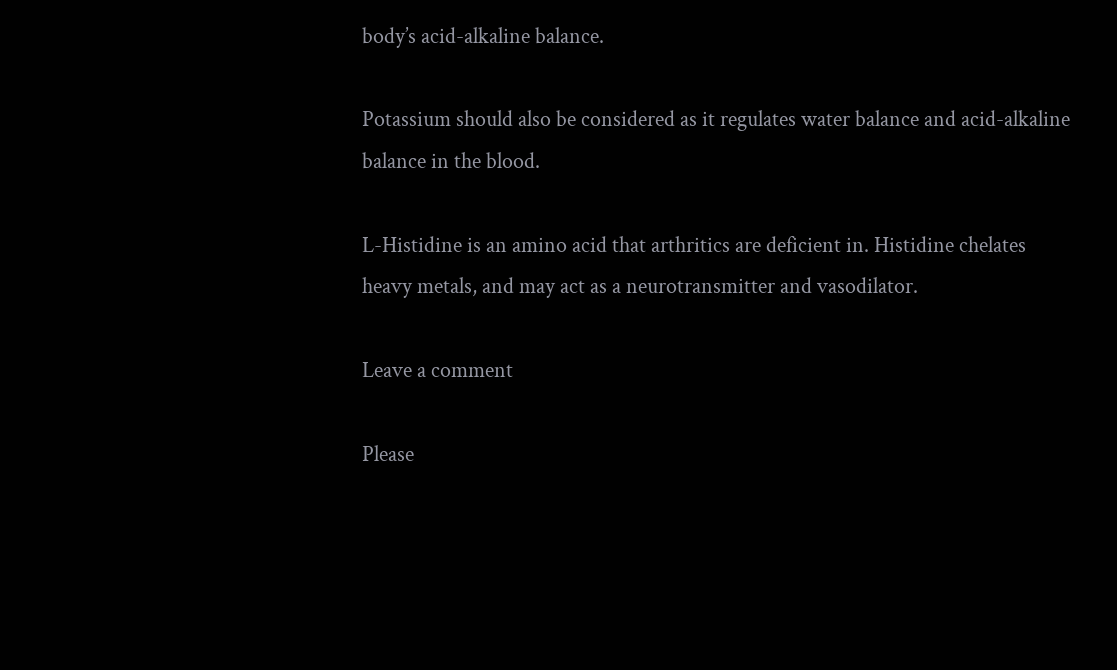body’s acid-alkaline balance.

Potassium should also be considered as it regulates water balance and acid-alkaline balance in the blood.

L-Histidine is an amino acid that arthritics are deficient in. Histidine chelates heavy metals, and may act as a neurotransmitter and vasodilator.

Leave a comment

Please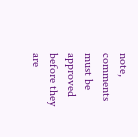note, comments must be approved before they are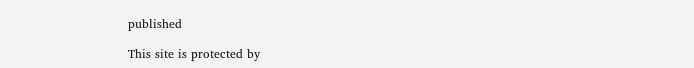published

This site is protected by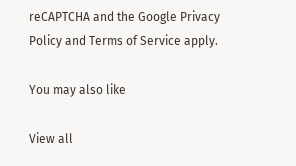reCAPTCHA and the Google Privacy Policy and Terms of Service apply.

You may also like

View all